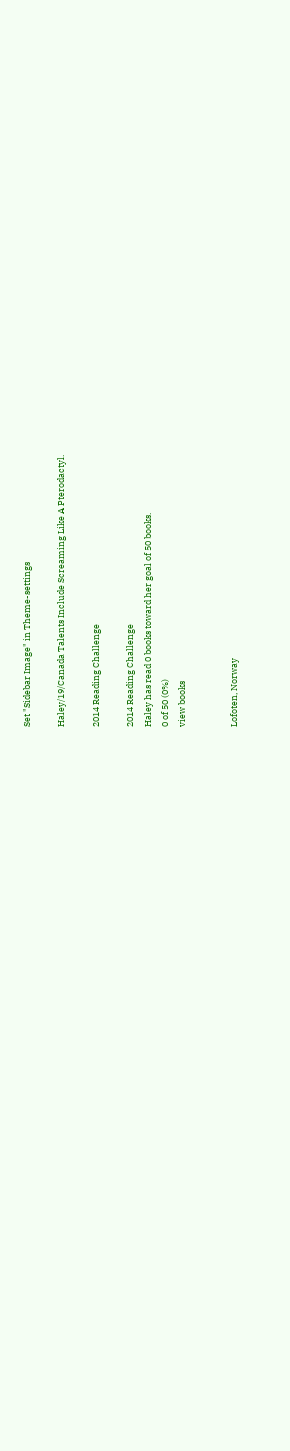Set "Sidebar Image" in Theme-settings

Haley/19/Canada Talents Include Screaming Like A Pterodactyl.

2014 Reading Challenge

2014 Reading Challenge
Haley has read 0 books toward her goal of 50 books.
0 of 50 (0%)
view books


Lofoten, Norway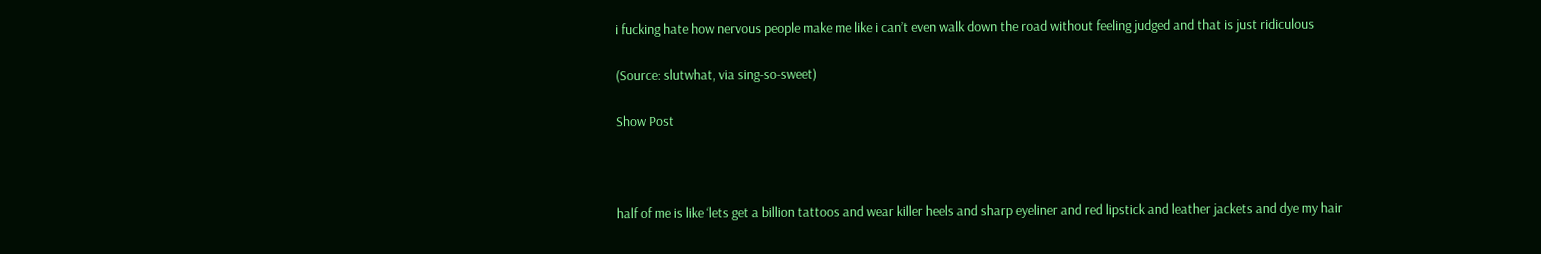i fucking hate how nervous people make me like i can’t even walk down the road without feeling judged and that is just ridiculous

(Source: slutwhat, via sing-so-sweet)

Show Post



half of me is like ‘lets get a billion tattoos and wear killer heels and sharp eyeliner and red lipstick and leather jackets and dye my hair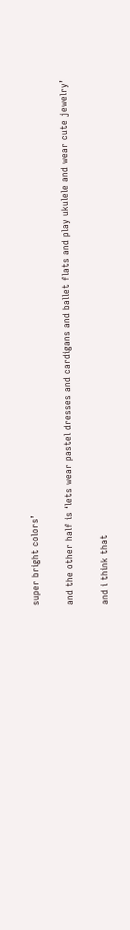super bright colors’

and the other half is ‘lets wear pastel dresses and cardigans and ballet flats and play ukulele and wear cute jewelry’

and i think that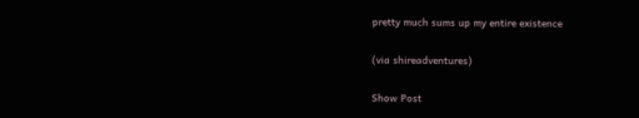pretty much sums up my entire existence

(via shireadventures)

Show Post